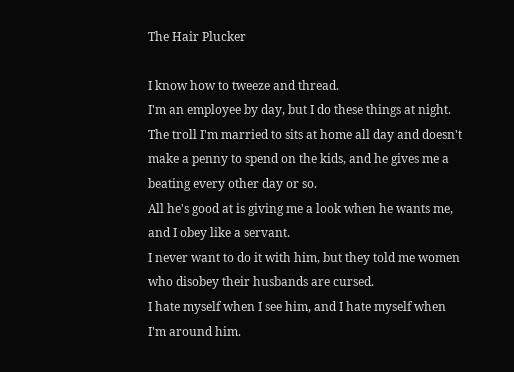The Hair Plucker

I know how to tweeze and thread.
I'm an employee by day, but I do these things at night.
The troll I'm married to sits at home all day and doesn't make a penny to spend on the kids, and he gives me a beating every other day or so.
All he's good at is giving me a look when he wants me, and I obey like a servant.
I never want to do it with him, but they told me women who disobey their husbands are cursed.
I hate myself when I see him, and I hate myself when I'm around him.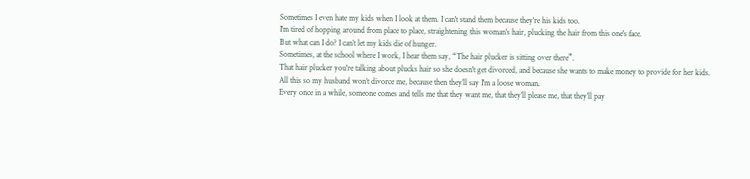Sometimes I even hate my kids when I look at them. I can't stand them because they're his kids too.
I'm tired of hopping around from place to place, straightening this woman's hair, plucking the hair from this one's face.
But what can I do? I can’t let my kids die of hunger.
Sometimes, at the school where I work, I hear them say, “The hair plucker is sitting over there”.
That hair plucker you're talking about plucks hair so she doesn't get divorced, and because she wants to make money to provide for her kids.
All this so my husband won’t divorce me, because then they’ll say I'm a loose woman.
Every once in a while, someone comes and tells me that they want me, that they’ll please me, that they’ll pay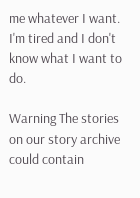me whatever I want.
I'm tired and I don't know what I want to do.

Warning The stories on our story archive could contain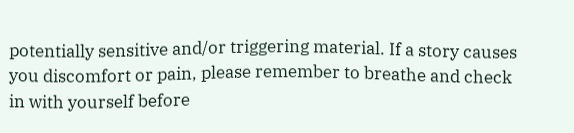potentially sensitive and/or triggering material. If a story causes you discomfort or pain, please remember to breathe and check in with yourself before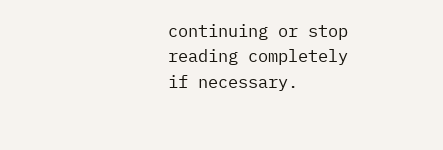continuing or stop reading completely if necessary.